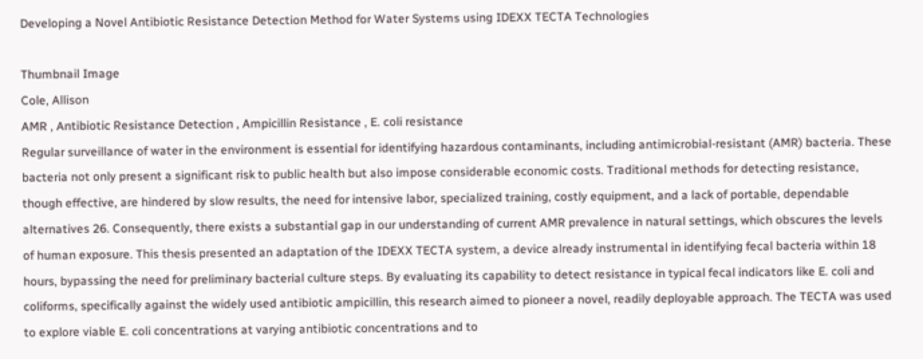Developing a Novel Antibiotic Resistance Detection Method for Water Systems using IDEXX TECTA Technologies

Thumbnail Image
Cole, Allison
AMR , Antibiotic Resistance Detection , Ampicillin Resistance , E. coli resistance
Regular surveillance of water in the environment is essential for identifying hazardous contaminants, including antimicrobial-resistant (AMR) bacteria. These bacteria not only present a significant risk to public health but also impose considerable economic costs. Traditional methods for detecting resistance, though effective, are hindered by slow results, the need for intensive labor, specialized training, costly equipment, and a lack of portable, dependable alternatives 26. Consequently, there exists a substantial gap in our understanding of current AMR prevalence in natural settings, which obscures the levels of human exposure. This thesis presented an adaptation of the IDEXX TECTA system, a device already instrumental in identifying fecal bacteria within 18 hours, bypassing the need for preliminary bacterial culture steps. By evaluating its capability to detect resistance in typical fecal indicators like E. coli and coliforms, specifically against the widely used antibiotic ampicillin, this research aimed to pioneer a novel, readily deployable approach. The TECTA was used to explore viable E. coli concentrations at varying antibiotic concentrations and to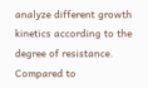analyze different growth kinetics according to the degree of resistance. Compared to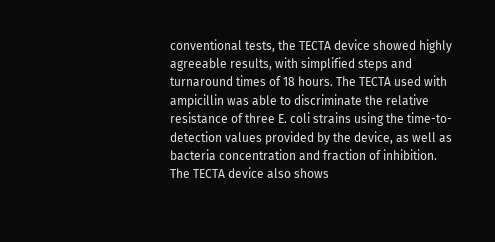conventional tests, the TECTA device showed highly agreeable results, with simplified steps and turnaround times of 18 hours. The TECTA used with ampicillin was able to discriminate the relative resistance of three E. coli strains using the time-to-detection values provided by the device, as well as bacteria concentration and fraction of inhibition. The TECTA device also shows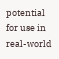potential for use in real-world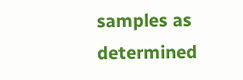samples as determined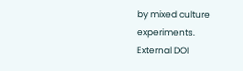by mixed culture experiments.
External DOI